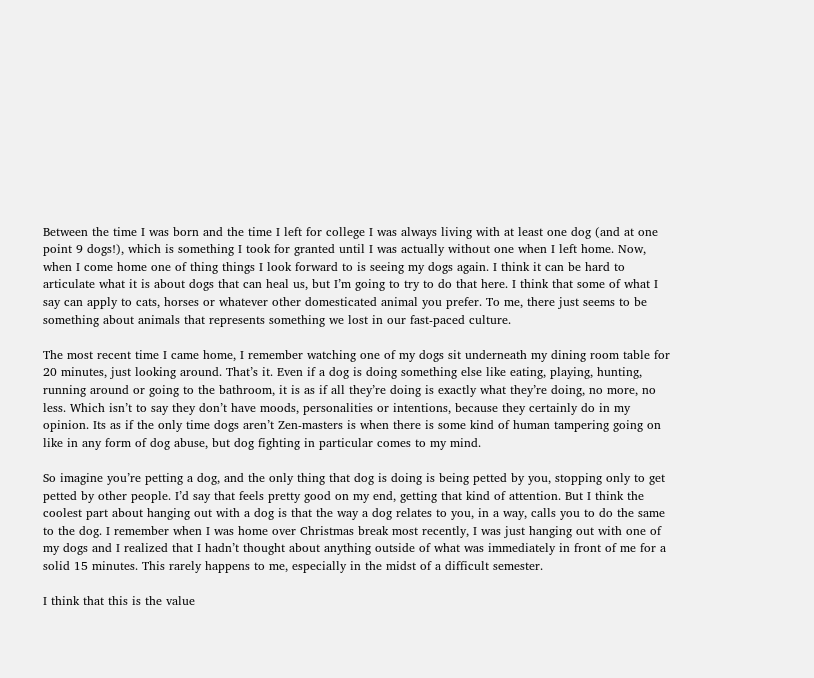Between the time I was born and the time I left for college I was always living with at least one dog (and at one point 9 dogs!), which is something I took for granted until I was actually without one when I left home. Now, when I come home one of thing things I look forward to is seeing my dogs again. I think it can be hard to articulate what it is about dogs that can heal us, but I’m going to try to do that here. I think that some of what I say can apply to cats, horses or whatever other domesticated animal you prefer. To me, there just seems to be something about animals that represents something we lost in our fast-paced culture.

The most recent time I came home, I remember watching one of my dogs sit underneath my dining room table for 20 minutes, just looking around. That’s it. Even if a dog is doing something else like eating, playing, hunting, running around or going to the bathroom, it is as if all they’re doing is exactly what they’re doing, no more, no less. Which isn’t to say they don’t have moods, personalities or intentions, because they certainly do in my opinion. Its as if the only time dogs aren’t Zen-masters is when there is some kind of human tampering going on like in any form of dog abuse, but dog fighting in particular comes to my mind.

So imagine you’re petting a dog, and the only thing that dog is doing is being petted by you, stopping only to get petted by other people. I’d say that feels pretty good on my end, getting that kind of attention. But I think the coolest part about hanging out with a dog is that the way a dog relates to you, in a way, calls you to do the same to the dog. I remember when I was home over Christmas break most recently, I was just hanging out with one of my dogs and I realized that I hadn’t thought about anything outside of what was immediately in front of me for a solid 15 minutes. This rarely happens to me, especially in the midst of a difficult semester.

I think that this is the value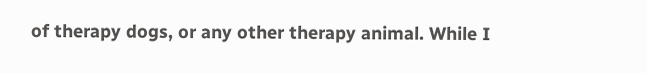of therapy dogs, or any other therapy animal. While I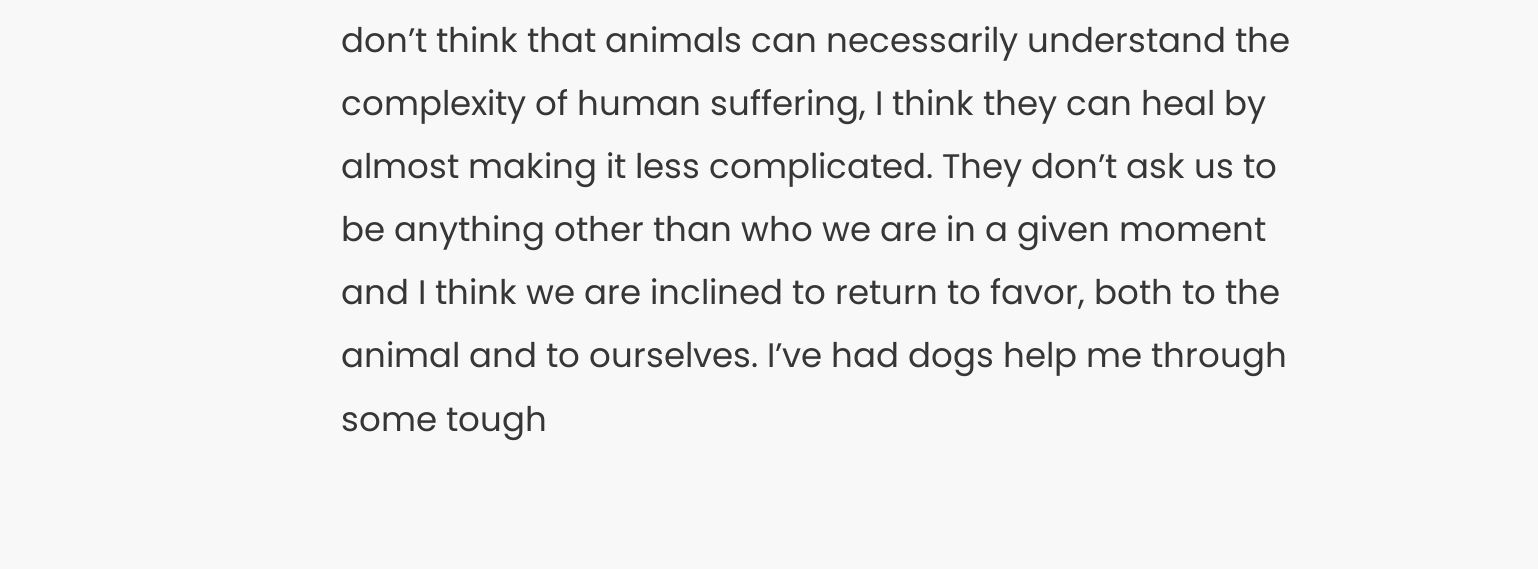don’t think that animals can necessarily understand the complexity of human suffering, I think they can heal by almost making it less complicated. They don’t ask us to be anything other than who we are in a given moment and I think we are inclined to return to favor, both to the animal and to ourselves. I’ve had dogs help me through some tough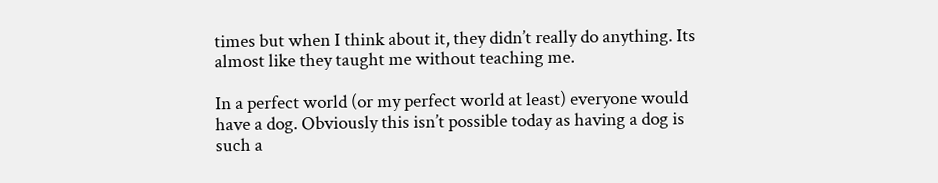times but when I think about it, they didn’t really do anything. Its almost like they taught me without teaching me.

In a perfect world (or my perfect world at least) everyone would have a dog. Obviously this isn’t possible today as having a dog is such a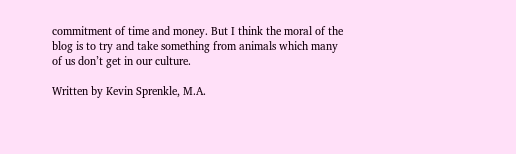commitment of time and money. But I think the moral of the blog is to try and take something from animals which many of us don’t get in our culture.

Written by Kevin Sprenkle, M.A.